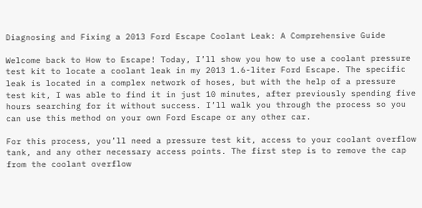Diagnosing and Fixing a 2013 Ford Escape Coolant Leak: A Comprehensive Guide

Welcome back to How to Escape! Today, I’ll show you how to use a coolant pressure test kit to locate a coolant leak in my 2013 1.6-liter Ford Escape. The specific leak is located in a complex network of hoses, but with the help of a pressure test kit, I was able to find it in just 10 minutes, after previously spending five hours searching for it without success. I’ll walk you through the process so you can use this method on your own Ford Escape or any other car.

For this process, you’ll need a pressure test kit, access to your coolant overflow tank, and any other necessary access points. The first step is to remove the cap from the coolant overflow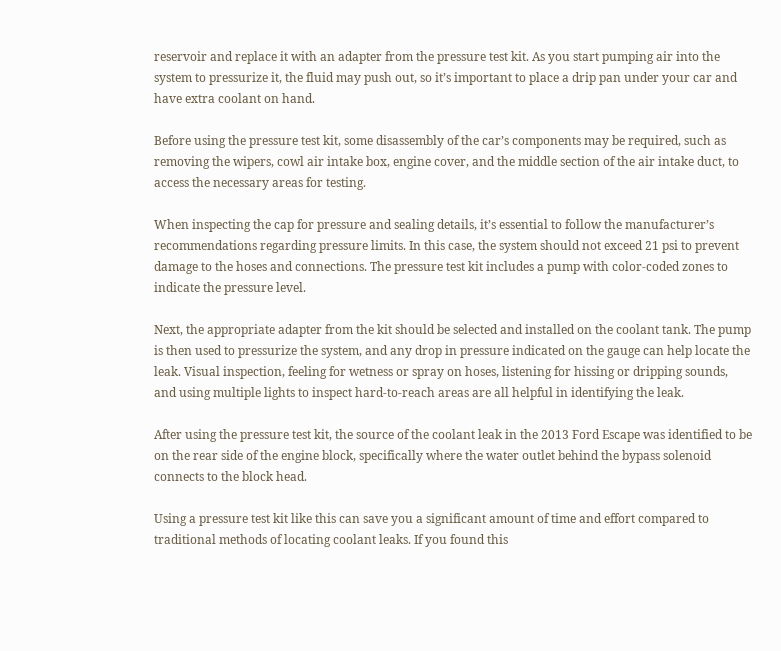reservoir and replace it with an adapter from the pressure test kit. As you start pumping air into the system to pressurize it, the fluid may push out, so it’s important to place a drip pan under your car and have extra coolant on hand.

Before using the pressure test kit, some disassembly of the car’s components may be required, such as removing the wipers, cowl air intake box, engine cover, and the middle section of the air intake duct, to access the necessary areas for testing.

When inspecting the cap for pressure and sealing details, it’s essential to follow the manufacturer’s recommendations regarding pressure limits. In this case, the system should not exceed 21 psi to prevent damage to the hoses and connections. The pressure test kit includes a pump with color-coded zones to indicate the pressure level.

Next, the appropriate adapter from the kit should be selected and installed on the coolant tank. The pump is then used to pressurize the system, and any drop in pressure indicated on the gauge can help locate the leak. Visual inspection, feeling for wetness or spray on hoses, listening for hissing or dripping sounds, and using multiple lights to inspect hard-to-reach areas are all helpful in identifying the leak.

After using the pressure test kit, the source of the coolant leak in the 2013 Ford Escape was identified to be on the rear side of the engine block, specifically where the water outlet behind the bypass solenoid connects to the block head.

Using a pressure test kit like this can save you a significant amount of time and effort compared to traditional methods of locating coolant leaks. If you found this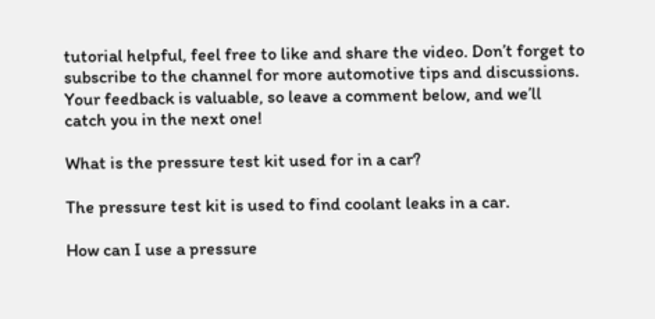tutorial helpful, feel free to like and share the video. Don’t forget to subscribe to the channel for more automotive tips and discussions. Your feedback is valuable, so leave a comment below, and we’ll catch you in the next one!

What is the pressure test kit used for in a car?

The pressure test kit is used to find coolant leaks in a car.

How can I use a pressure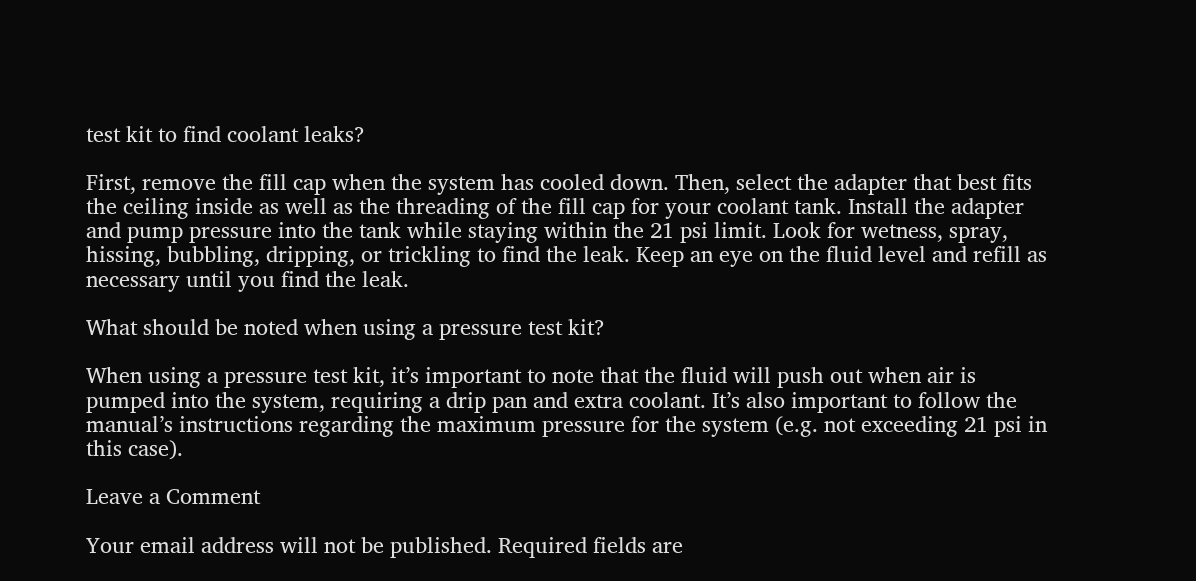test kit to find coolant leaks?

First, remove the fill cap when the system has cooled down. Then, select the adapter that best fits the ceiling inside as well as the threading of the fill cap for your coolant tank. Install the adapter and pump pressure into the tank while staying within the 21 psi limit. Look for wetness, spray, hissing, bubbling, dripping, or trickling to find the leak. Keep an eye on the fluid level and refill as necessary until you find the leak.

What should be noted when using a pressure test kit?

When using a pressure test kit, it’s important to note that the fluid will push out when air is pumped into the system, requiring a drip pan and extra coolant. It’s also important to follow the manual’s instructions regarding the maximum pressure for the system (e.g. not exceeding 21 psi in this case).

Leave a Comment

Your email address will not be published. Required fields are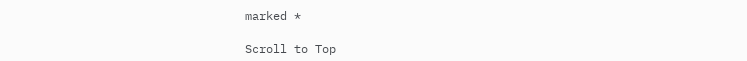marked *

Scroll to Top